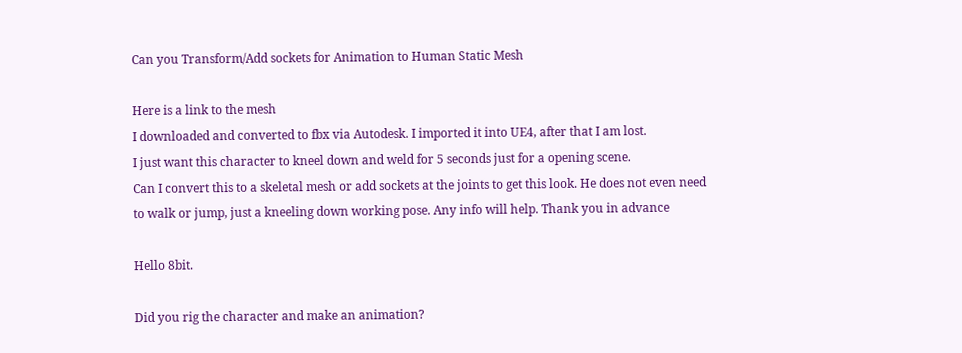Can you Transform/Add sockets for Animation to Human Static Mesh

Here is a link to the mesh
I downloaded and converted to fbx via Autodesk. I imported it into UE4, after that I am lost.
I just want this character to kneel down and weld for 5 seconds just for a opening scene.
Can I convert this to a skeletal mesh or add sockets at the joints to get this look. He does not even need
to walk or jump, just a kneeling down working pose. Any info will help. Thank you in advance

Hello 8bit.

Did you rig the character and make an animation?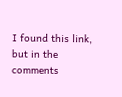I found this link, but in the comments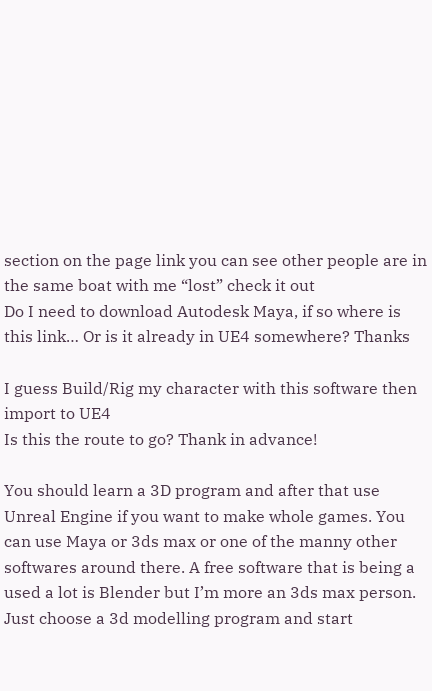section on the page link you can see other people are in the same boat with me “lost” check it out
Do I need to download Autodesk Maya, if so where is this link… Or is it already in UE4 somewhere? Thanks

I guess Build/Rig my character with this software then import to UE4
Is this the route to go? Thank in advance!

You should learn a 3D program and after that use Unreal Engine if you want to make whole games. You can use Maya or 3ds max or one of the manny other softwares around there. A free software that is being a used a lot is Blender but I’m more an 3ds max person. Just choose a 3d modelling program and start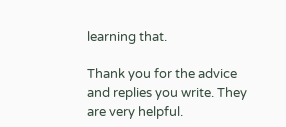learning that.

Thank you for the advice and replies you write. They are very helpful.